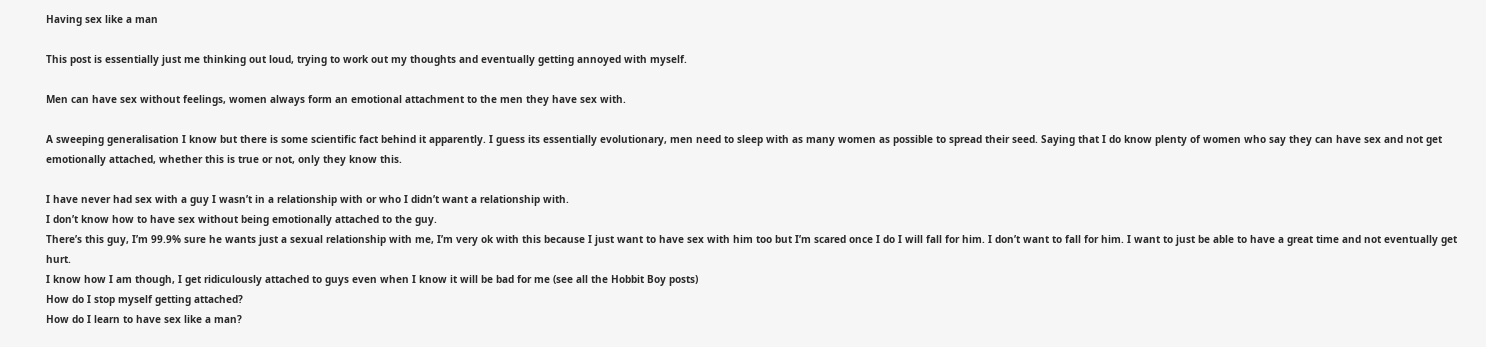Having sex like a man

This post is essentially just me thinking out loud, trying to work out my thoughts and eventually getting annoyed with myself.

Men can have sex without feelings, women always form an emotional attachment to the men they have sex with.

A sweeping generalisation I know but there is some scientific fact behind it apparently. I guess its essentially evolutionary, men need to sleep with as many women as possible to spread their seed. Saying that I do know plenty of women who say they can have sex and not get emotionally attached, whether this is true or not, only they know this.

I have never had sex with a guy I wasn’t in a relationship with or who I didn’t want a relationship with.
I don’t know how to have sex without being emotionally attached to the guy.
There’s this guy, I’m 99.9% sure he wants just a sexual relationship with me, I’m very ok with this because I just want to have sex with him too but I’m scared once I do I will fall for him. I don’t want to fall for him. I want to just be able to have a great time and not eventually get hurt.
I know how I am though, I get ridiculously attached to guys even when I know it will be bad for me (see all the Hobbit Boy posts)
How do I stop myself getting attached?
How do I learn to have sex like a man?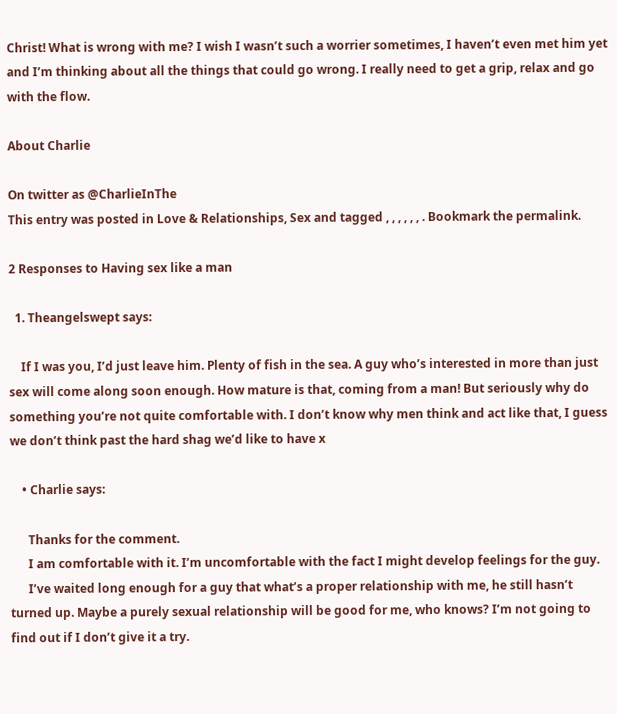Christ! What is wrong with me? I wish I wasn’t such a worrier sometimes, I haven’t even met him yet and I’m thinking about all the things that could go wrong. I really need to get a grip, relax and go with the flow.

About Charlie

On twitter as @CharlieInThe
This entry was posted in Love & Relationships, Sex and tagged , , , , , , . Bookmark the permalink.

2 Responses to Having sex like a man

  1. Theangelswept says:

    If I was you, I’d just leave him. Plenty of fish in the sea. A guy who’s interested in more than just sex will come along soon enough. How mature is that, coming from a man! But seriously why do something you’re not quite comfortable with. I don’t know why men think and act like that, I guess we don’t think past the hard shag we’d like to have x

    • Charlie says:

      Thanks for the comment.
      I am comfortable with it. I’m uncomfortable with the fact I might develop feelings for the guy.
      I’ve waited long enough for a guy that what’s a proper relationship with me, he still hasn’t turned up. Maybe a purely sexual relationship will be good for me, who knows? I’m not going to find out if I don’t give it a try.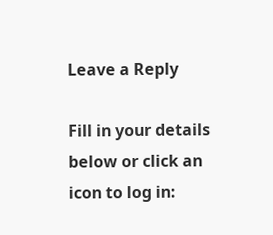Leave a Reply

Fill in your details below or click an icon to log in: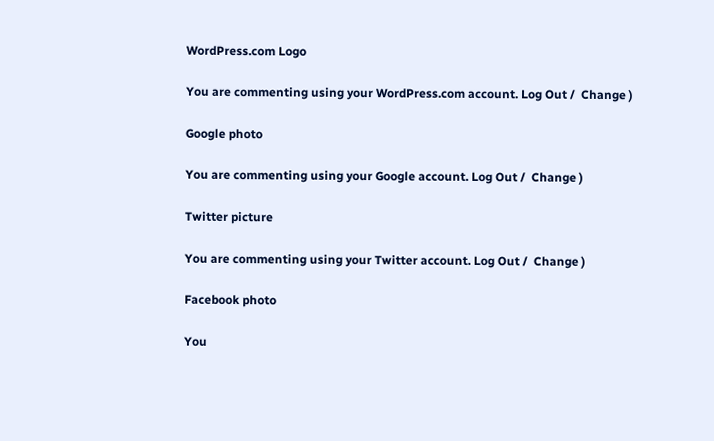WordPress.com Logo

You are commenting using your WordPress.com account. Log Out /  Change )

Google photo

You are commenting using your Google account. Log Out /  Change )

Twitter picture

You are commenting using your Twitter account. Log Out /  Change )

Facebook photo

You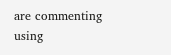are commenting using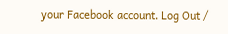your Facebook account. Log Out /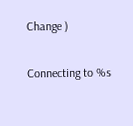Change )

Connecting to %s